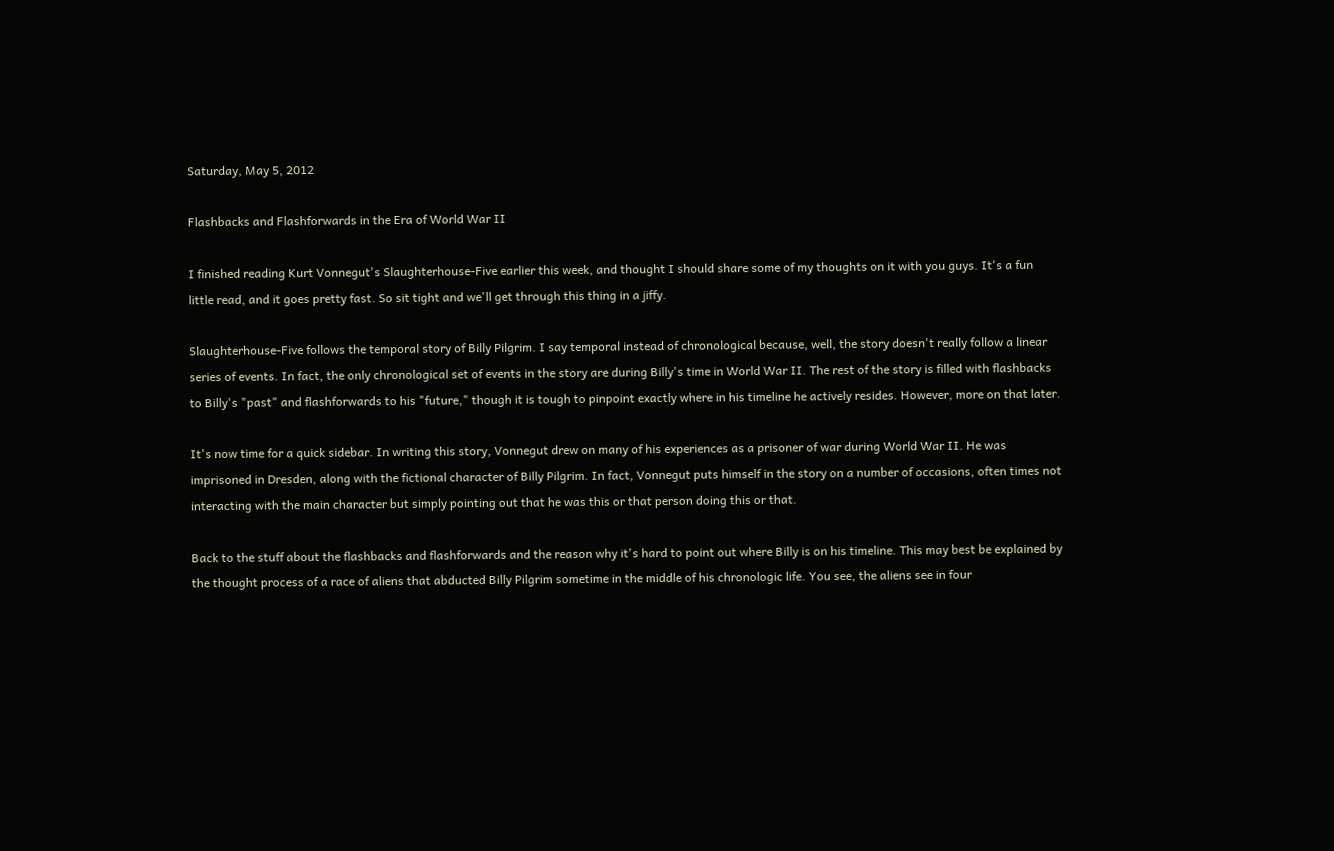Saturday, May 5, 2012

Flashbacks and Flashforwards in the Era of World War II

I finished reading Kurt Vonnegut's Slaughterhouse-Five earlier this week, and thought I should share some of my thoughts on it with you guys. It's a fun little read, and it goes pretty fast. So sit tight and we'll get through this thing in a jiffy.

Slaughterhouse-Five follows the temporal story of Billy Pilgrim. I say temporal instead of chronological because, well, the story doesn't really follow a linear series of events. In fact, the only chronological set of events in the story are during Billy's time in World War II. The rest of the story is filled with flashbacks to Billy's "past" and flashforwards to his "future," though it is tough to pinpoint exactly where in his timeline he actively resides. However, more on that later.

It's now time for a quick sidebar. In writing this story, Vonnegut drew on many of his experiences as a prisoner of war during World War II. He was imprisoned in Dresden, along with the fictional character of Billy Pilgrim. In fact, Vonnegut puts himself in the story on a number of occasions, often times not interacting with the main character but simply pointing out that he was this or that person doing this or that.

Back to the stuff about the flashbacks and flashforwards and the reason why it's hard to point out where Billy is on his timeline. This may best be explained by the thought process of a race of aliens that abducted Billy Pilgrim sometime in the middle of his chronologic life. You see, the aliens see in four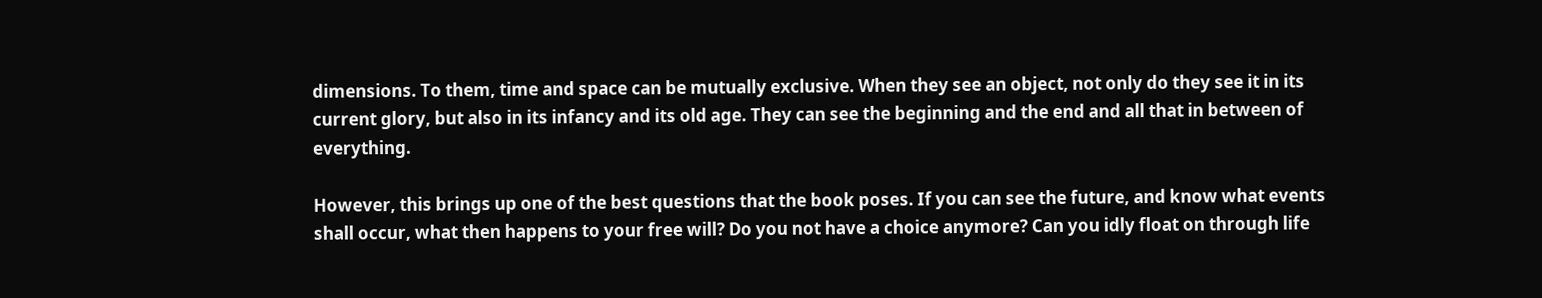dimensions. To them, time and space can be mutually exclusive. When they see an object, not only do they see it in its current glory, but also in its infancy and its old age. They can see the beginning and the end and all that in between of everything.

However, this brings up one of the best questions that the book poses. If you can see the future, and know what events shall occur, what then happens to your free will? Do you not have a choice anymore? Can you idly float on through life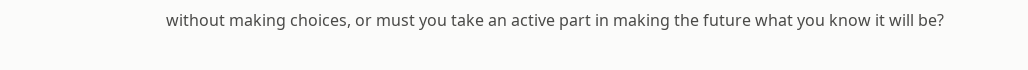without making choices, or must you take an active part in making the future what you know it will be?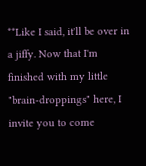**Like I said, it'll be over in a jiffy. Now that I'm finished with my little "brain-droppings" here, I invite you to come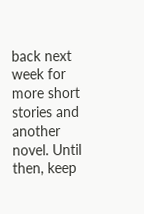back next week for more short stories and another novel. Until then, keep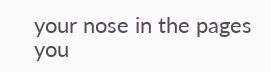your nose in the pages you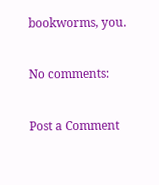bookworms, you.

No comments:

Post a Comment